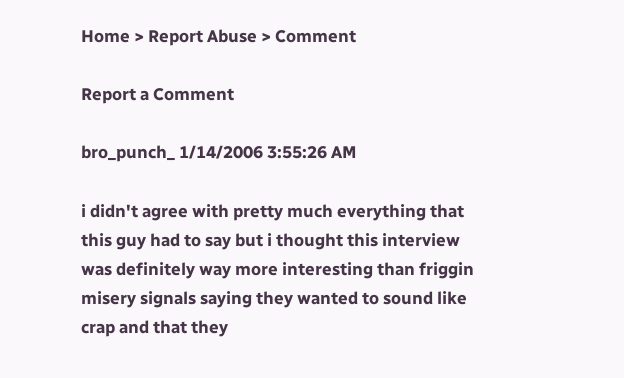Home > Report Abuse > Comment

Report a Comment

bro_punch_ 1/14/2006 3:55:26 AM

i didn't agree with pretty much everything that this guy had to say but i thought this interview was definitely way more interesting than friggin misery signals saying they wanted to sound like crap and that they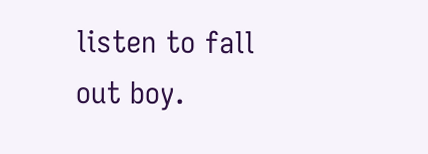listen to fall out boy.